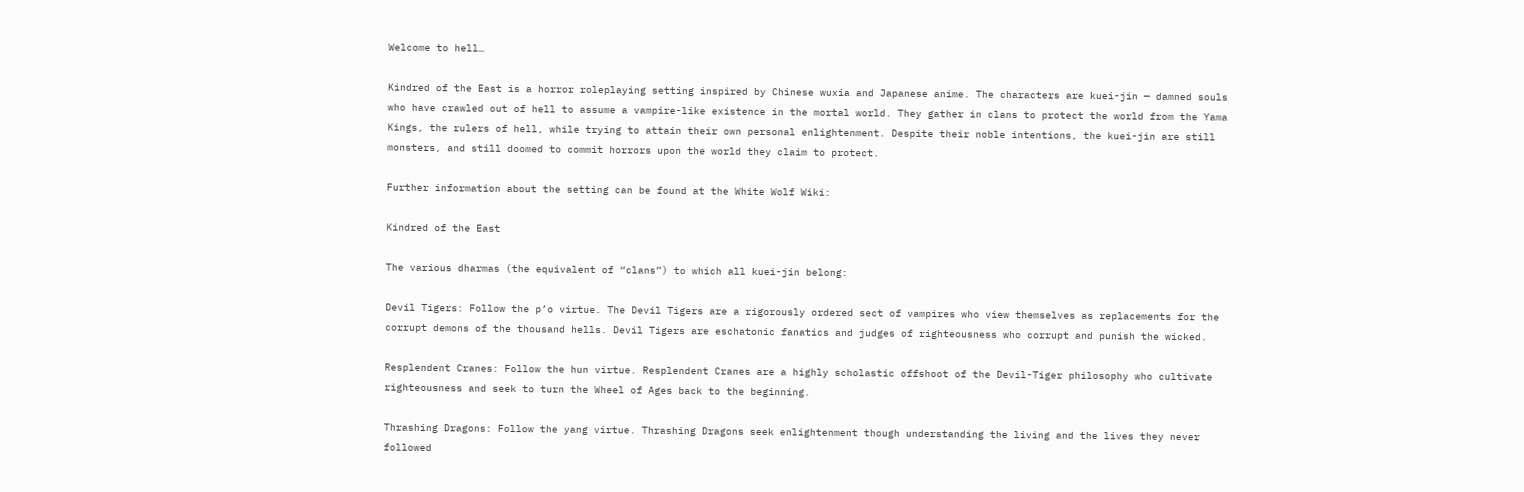Welcome to hell…

Kindred of the East is a horror roleplaying setting inspired by Chinese wuxia and Japanese anime. The characters are kuei-jin — damned souls who have crawled out of hell to assume a vampire-like existence in the mortal world. They gather in clans to protect the world from the Yama Kings, the rulers of hell, while trying to attain their own personal enlightenment. Despite their noble intentions, the kuei-jin are still monsters, and still doomed to commit horrors upon the world they claim to protect.

Further information about the setting can be found at the White Wolf Wiki:

Kindred of the East

The various dharmas (the equivalent of “clans”) to which all kuei-jin belong:

Devil Tigers: Follow the p’o virtue. The Devil Tigers are a rigorously ordered sect of vampires who view themselves as replacements for the corrupt demons of the thousand hells. Devil Tigers are eschatonic fanatics and judges of righteousness who corrupt and punish the wicked.

Resplendent Cranes: Follow the hun virtue. Resplendent Cranes are a highly scholastic offshoot of the Devil-Tiger philosophy who cultivate righteousness and seek to turn the Wheel of Ages back to the beginning.

Thrashing Dragons: Follow the yang virtue. Thrashing Dragons seek enlightenment though understanding the living and the lives they never followed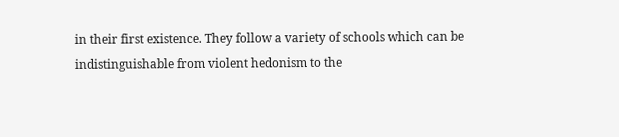in their first existence. They follow a variety of schools which can be indistinguishable from violent hedonism to the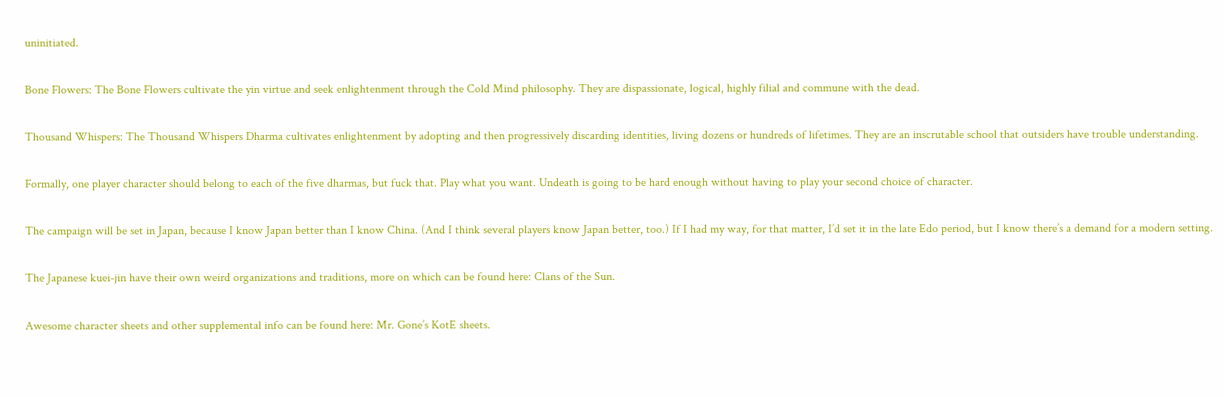uninitiated.

Bone Flowers: The Bone Flowers cultivate the yin virtue and seek enlightenment through the Cold Mind philosophy. They are dispassionate, logical, highly filial and commune with the dead.

Thousand Whispers: The Thousand Whispers Dharma cultivates enlightenment by adopting and then progressively discarding identities, living dozens or hundreds of lifetimes. They are an inscrutable school that outsiders have trouble understanding.

Formally, one player character should belong to each of the five dharmas, but fuck that. Play what you want. Undeath is going to be hard enough without having to play your second choice of character.

The campaign will be set in Japan, because I know Japan better than I know China. (And I think several players know Japan better, too.) If I had my way, for that matter, I’d set it in the late Edo period, but I know there’s a demand for a modern setting.

The Japanese kuei-jin have their own weird organizations and traditions, more on which can be found here: Clans of the Sun.

Awesome character sheets and other supplemental info can be found here: Mr. Gone’s KotE sheets.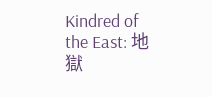Kindred of the East: 地獄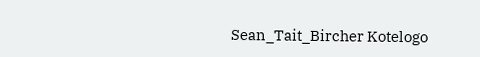Sean_Tait_Bircher Kotelogo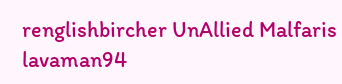renglishbircher UnAllied Malfaris lavaman94